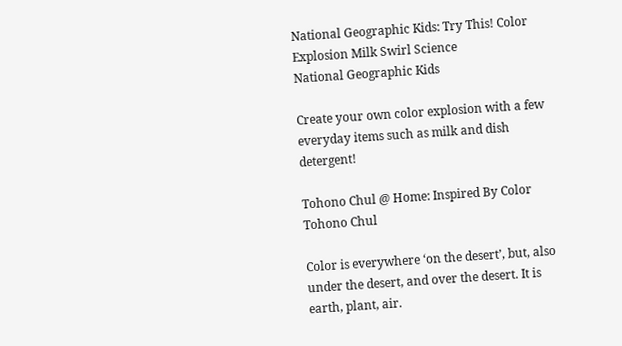National Geographic Kids: Try This! Color Explosion Milk Swirl Science
National Geographic Kids

Create your own color explosion with a few everyday items such as milk and dish detergent!

Tohono Chul @ Home: Inspired By Color
Tohono Chul

Color is everywhere ‘on the desert’, but, also under the desert, and over the desert. It is earth, plant, air.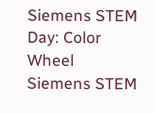Siemens STEM Day: Color Wheel
Siemens STEM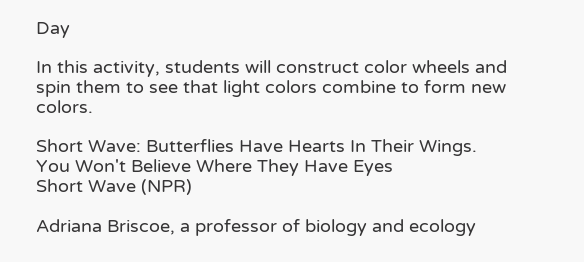Day

In this activity, students will construct color wheels and spin them to see that light colors combine to form new colors.

Short Wave: Butterflies Have Hearts In Their Wings. You Won't Believe Where They Have Eyes
Short Wave (NPR)

Adriana Briscoe, a professor of biology and ecology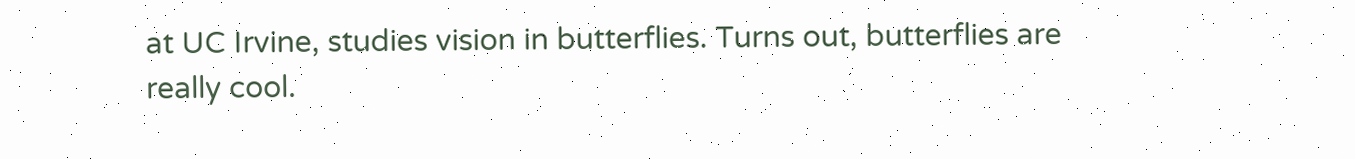at UC Irvine, studies vision in butterflies. Turns out, butterflies are really cool.